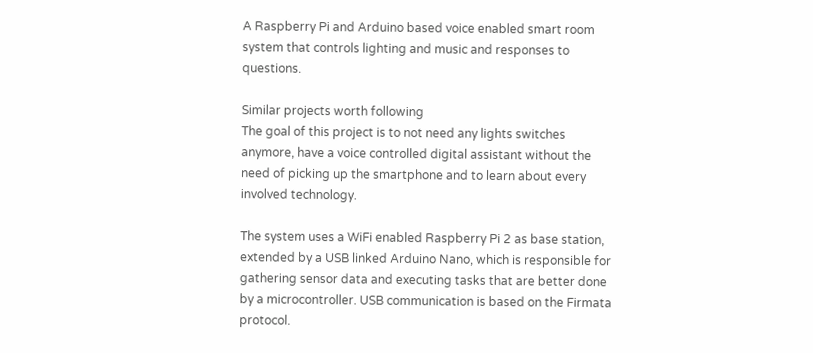A Raspberry Pi and Arduino based voice enabled smart room system that controls lighting and music and responses to questions.

Similar projects worth following
The goal of this project is to not need any lights switches anymore, have a voice controlled digital assistant without the need of picking up the smartphone and to learn about every involved technology.

The system uses a WiFi enabled Raspberry Pi 2 as base station, extended by a USB linked Arduino Nano, which is responsible for gathering sensor data and executing tasks that are better done by a microcontroller. USB communication is based on the Firmata protocol.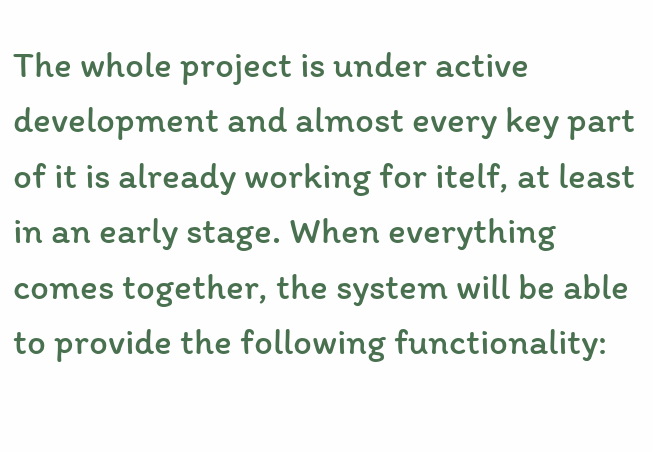The whole project is under active development and almost every key part of it is already working for itelf, at least in an early stage. When everything comes together, the system will be able to provide the following functionality: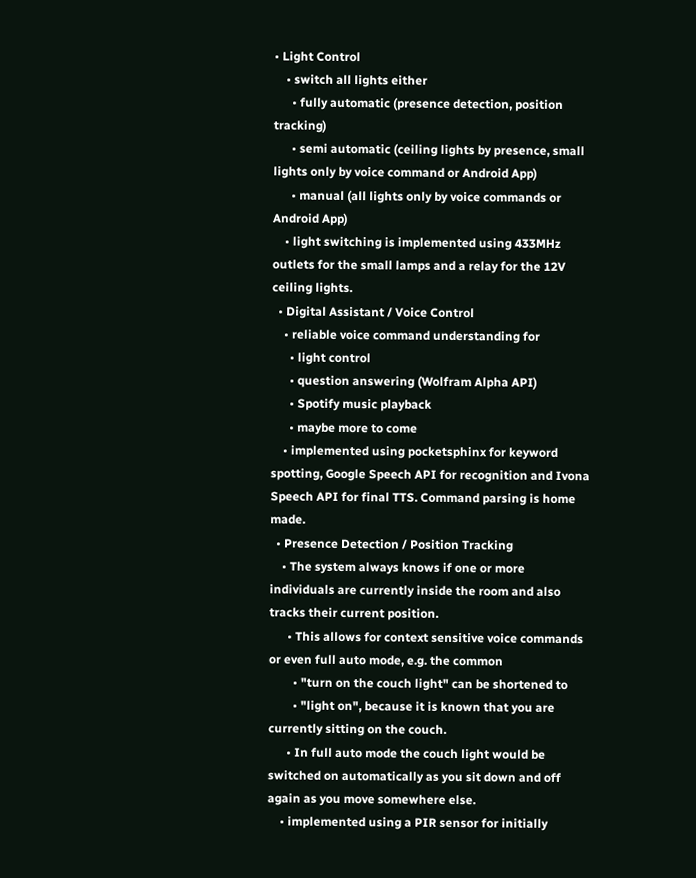• Light Control
    • switch all lights either
      • fully automatic (presence detection, position tracking)
      • semi automatic (ceiling lights by presence, small lights only by voice command or Android App)
      • manual (all lights only by voice commands or Android App)
    • light switching is implemented using 433MHz outlets for the small lamps and a relay for the 12V ceiling lights.
  • Digital Assistant / Voice Control
    • reliable voice command understanding for
      • light control
      • question answering (Wolfram Alpha API)
      • Spotify music playback
      • maybe more to come
    • implemented using pocketsphinx for keyword spotting, Google Speech API for recognition and Ivona Speech API for final TTS. Command parsing is home made.
  • Presence Detection / Position Tracking
    • The system always knows if one or more individuals are currently inside the room and also tracks their current position.
      • This allows for context sensitive voice commands or even full auto mode, e.g. the common
        • "turn on the couch light" can be shortened to
        • "light on", because it is known that you are currently sitting on the couch.
      • In full auto mode the couch light would be switched on automatically as you sit down and off again as you move somewhere else.
    • implemented using a PIR sensor for initially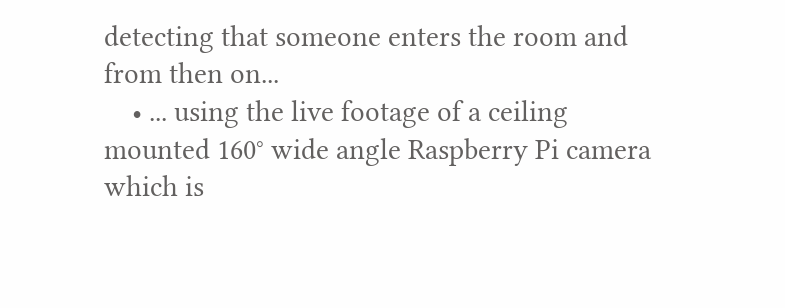detecting that someone enters the room and from then on...
    • ... using the live footage of a ceiling mounted 160° wide angle Raspberry Pi camera which is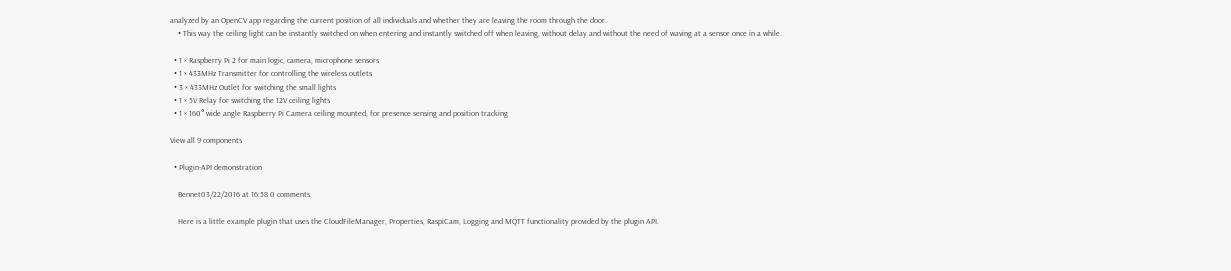analyzed by an OpenCV app regarding the current position of all individuals and whether they are leaving the room through the door.
    • This way the ceiling light can be instantly switched on when entering and instantly switched off when leaving, without delay and without the need of waving at a sensor once in a while.

  • 1 × Raspberry Pi 2 for main logic, camera, microphone sensors
  • 1 × 433MHz Transmitter for controlling the wireless outlets
  • 3 × 433MHz Outlet for switching the small lights
  • 1 × 5V Relay for switching the 12V ceiling lights
  • 1 × 160° wide angle Raspberry Pi Camera ceiling mounted, for presence sensing and position tracking

View all 9 components

  • Plugin-API demonstration

    Bennet03/22/2016 at 16:58 0 comments

    Here is a little example plugin that uses the CloudFileManager, Properties, RaspiCam, Logging and MQTT functionality provided by the plugin API.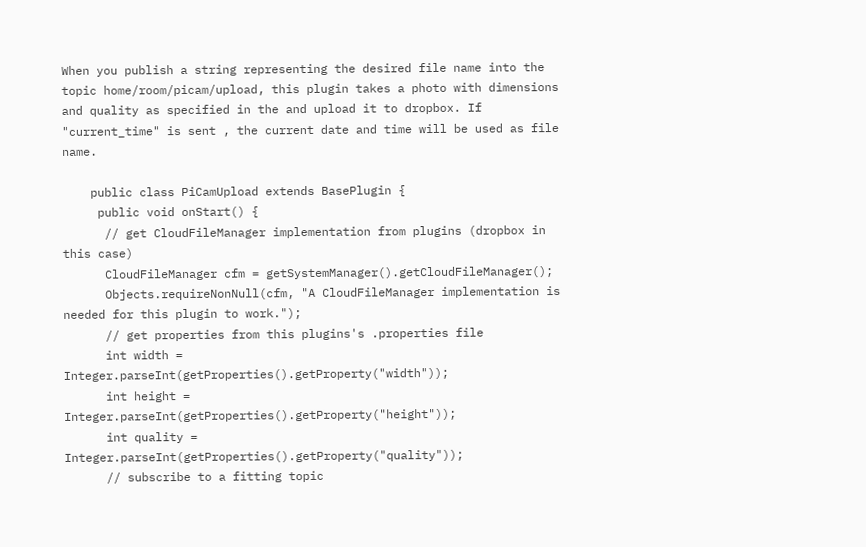When you publish a string representing the desired file name into the topic home/room/picam/upload, this plugin takes a photo with dimensions and quality as specified in the and upload it to dropbox. If "current_time" is sent , the current date and time will be used as file name.

    public class PiCamUpload extends BasePlugin {
     public void onStart() {
      // get CloudFileManager implementation from plugins (dropbox in this case)
      CloudFileManager cfm = getSystemManager().getCloudFileManager();
      Objects.requireNonNull(cfm, "A CloudFileManager implementation is needed for this plugin to work.");
      // get properties from this plugins's .properties file
      int width = Integer.parseInt(getProperties().getProperty("width"));
      int height = Integer.parseInt(getProperties().getProperty("height"));
      int quality = Integer.parseInt(getProperties().getProperty("quality"));
      // subscribe to a fitting topic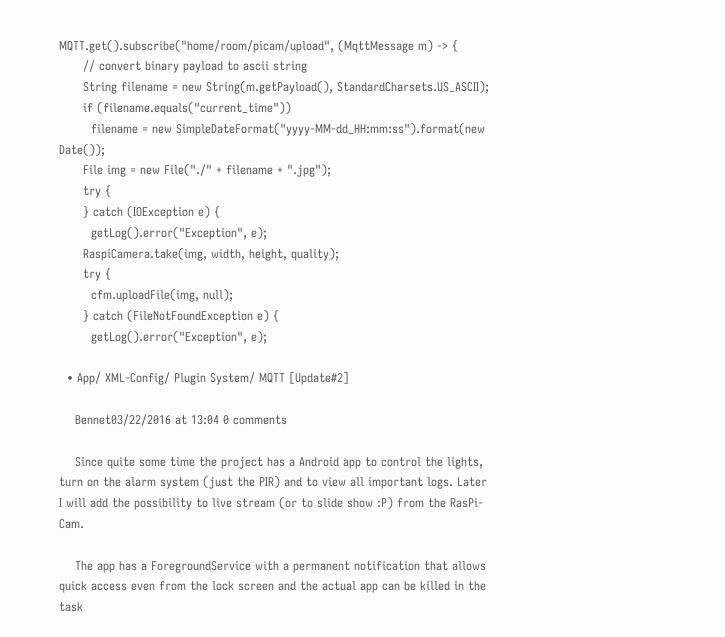MQTT.get().subscribe("home/room/picam/upload", (MqttMessage m) -> {
      // convert binary payload to ascii string
      String filename = new String(m.getPayload(), StandardCharsets.US_ASCII);
      if (filename.equals("current_time"))
        filename = new SimpleDateFormat("yyyy-MM-dd_HH:mm:ss").format(new Date());
      File img = new File("./" + filename + ".jpg");
      try {
      } catch (IOException e) {
        getLog().error("Exception", e);
      RaspiCamera.take(img, width, height, quality);
      try {
        cfm.uploadFile(img, null);
      } catch (FileNotFoundException e) {
        getLog().error("Exception", e);

  • App/ XML-Config/ Plugin System/ MQTT [Update#2]

    Bennet03/22/2016 at 13:04 0 comments

    Since quite some time the project has a Android app to control the lights, turn on the alarm system (just the PIR) and to view all important logs. Later I will add the possibility to live stream (or to slide show :P) from the RasPi-Cam.

    The app has a ForegroundService with a permanent notification that allows quick access even from the lock screen and the actual app can be killed in the task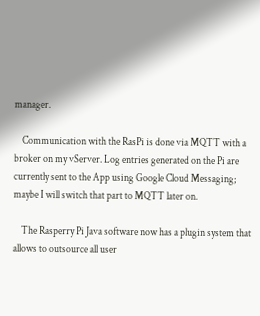manager.

    Communication with the RasPi is done via MQTT with a broker on my vServer. Log entries generated on the Pi are currently sent to the App using Google Cloud Messaging; maybe I will switch that part to MQTT later on.

    The Rasperry Pi Java software now has a plugin system that allows to outsource all user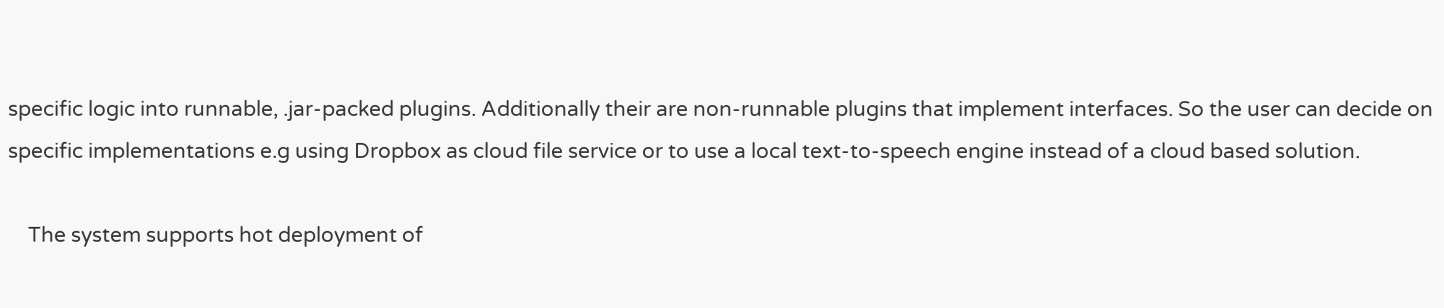specific logic into runnable, .jar-packed plugins. Additionally their are non-runnable plugins that implement interfaces. So the user can decide on specific implementations e.g using Dropbox as cloud file service or to use a local text-to-speech engine instead of a cloud based solution.

    The system supports hot deployment of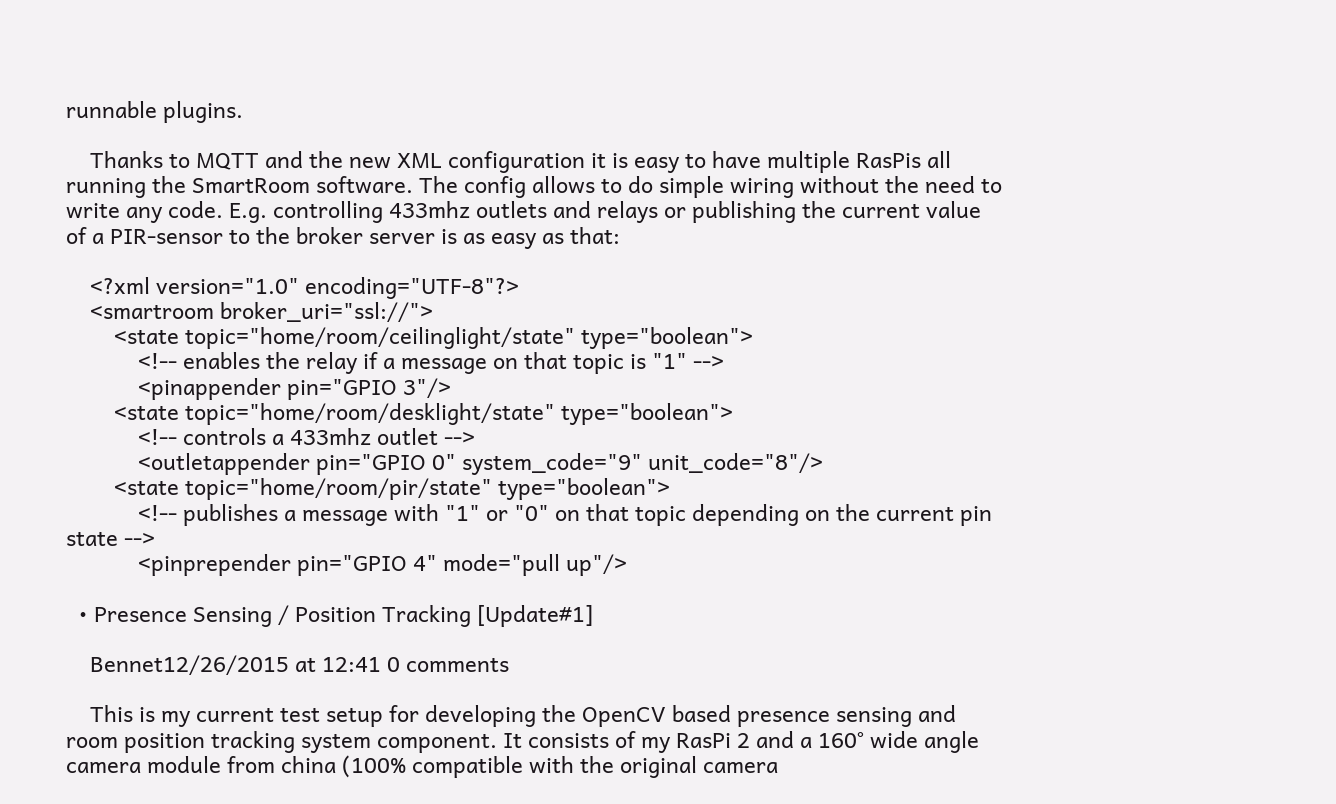runnable plugins.

    Thanks to MQTT and the new XML configuration it is easy to have multiple RasPis all running the SmartRoom software. The config allows to do simple wiring without the need to write any code. E.g. controlling 433mhz outlets and relays or publishing the current value of a PIR-sensor to the broker server is as easy as that:

    <?xml version="1.0" encoding="UTF-8"?>
    <smartroom broker_uri="ssl://">
        <state topic="home/room/ceilinglight/state" type="boolean">
            <!-- enables the relay if a message on that topic is "1" -->
            <pinappender pin="GPIO 3"/>
        <state topic="home/room/desklight/state" type="boolean">
            <!-- controls a 433mhz outlet -->
            <outletappender pin="GPIO 0" system_code="9" unit_code="8"/>
        <state topic="home/room/pir/state" type="boolean">
            <!-- publishes a message with "1" or "0" on that topic depending on the current pin state -->
            <pinprepender pin="GPIO 4" mode="pull up"/>

  • Presence Sensing / Position Tracking [Update#1]

    Bennet12/26/2015 at 12:41 0 comments

    This is my current test setup for developing the OpenCV based presence sensing and room position tracking system component. It consists of my RasPi 2 and a 160° wide angle camera module from china (100% compatible with the original camera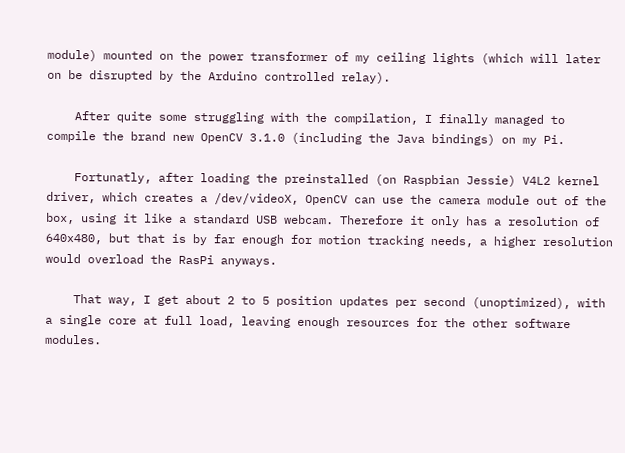module) mounted on the power transformer of my ceiling lights (which will later on be disrupted by the Arduino controlled relay).

    After quite some struggling with the compilation, I finally managed to compile the brand new OpenCV 3.1.0 (including the Java bindings) on my Pi.

    Fortunatly, after loading the preinstalled (on Raspbian Jessie) V4L2 kernel driver, which creates a /dev/videoX, OpenCV can use the camera module out of the box, using it like a standard USB webcam. Therefore it only has a resolution of 640x480, but that is by far enough for motion tracking needs, a higher resolution would overload the RasPi anyways.

    That way, I get about 2 to 5 position updates per second (unoptimized), with a single core at full load, leaving enough resources for the other software modules.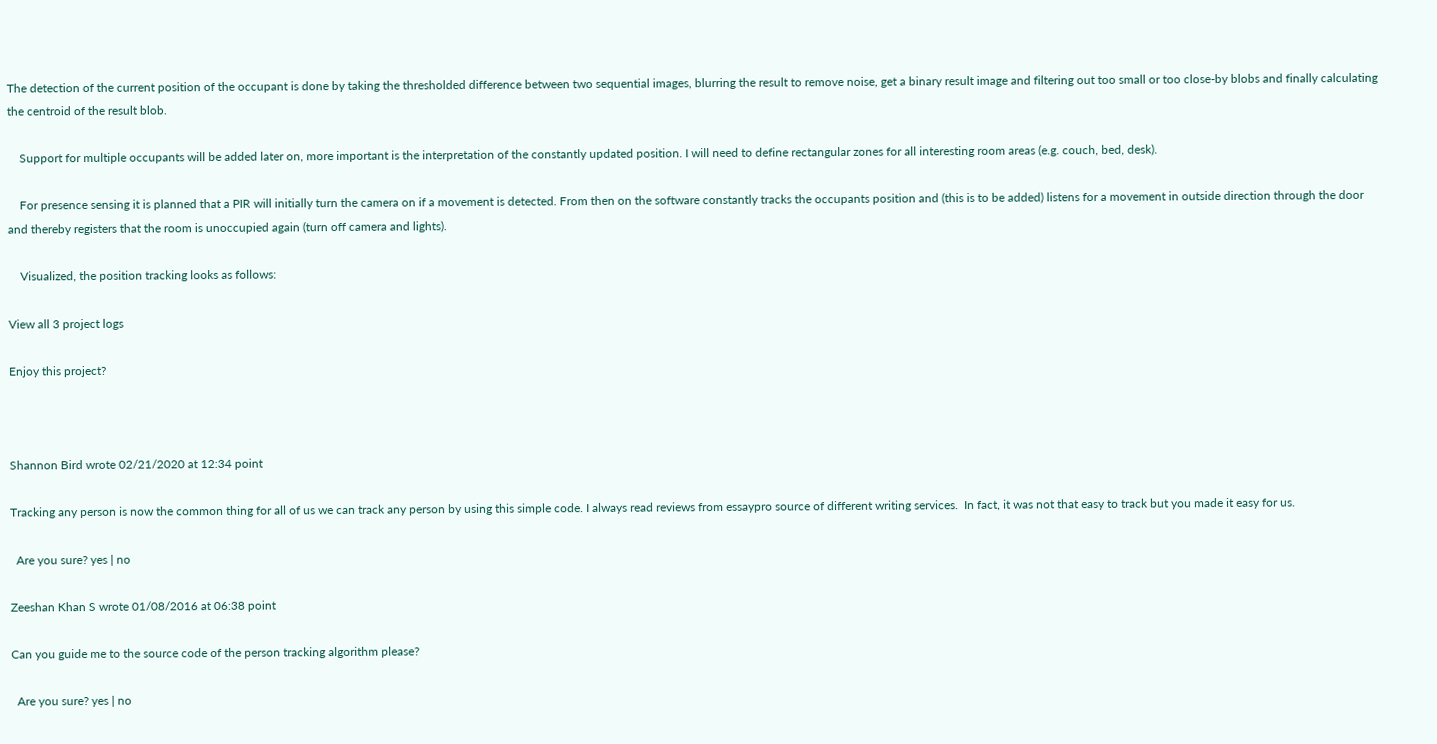The detection of the current position of the occupant is done by taking the thresholded difference between two sequential images, blurring the result to remove noise, get a binary result image and filtering out too small or too close-by blobs and finally calculating the centroid of the result blob.

    Support for multiple occupants will be added later on, more important is the interpretation of the constantly updated position. I will need to define rectangular zones for all interesting room areas (e.g. couch, bed, desk).

    For presence sensing it is planned that a PIR will initially turn the camera on if a movement is detected. From then on the software constantly tracks the occupants position and (this is to be added) listens for a movement in outside direction through the door and thereby registers that the room is unoccupied again (turn off camera and lights).

    Visualized, the position tracking looks as follows:

View all 3 project logs

Enjoy this project?



Shannon Bird wrote 02/21/2020 at 12:34 point

Tracking any person is now the common thing for all of us we can track any person by using this simple code. I always read reviews from essaypro source of different writing services.  In fact, it was not that easy to track but you made it easy for us.

  Are you sure? yes | no

Zeeshan Khan S wrote 01/08/2016 at 06:38 point

Can you guide me to the source code of the person tracking algorithm please?

  Are you sure? yes | no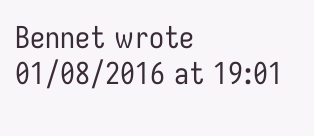Bennet wrote 01/08/2016 at 19:01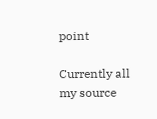point

Currently all my source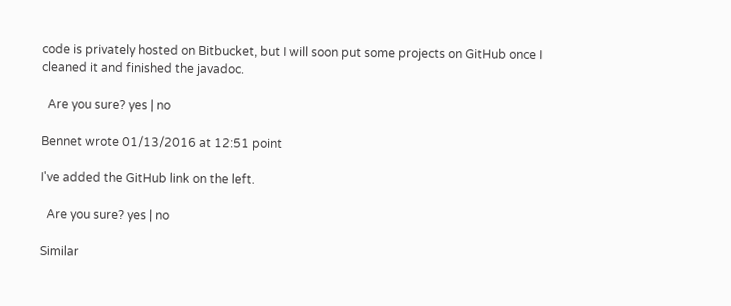code is privately hosted on Bitbucket, but I will soon put some projects on GitHub once I cleaned it and finished the javadoc.

  Are you sure? yes | no

Bennet wrote 01/13/2016 at 12:51 point

I've added the GitHub link on the left.

  Are you sure? yes | no

Similar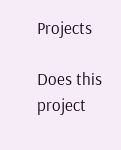Projects

Does this project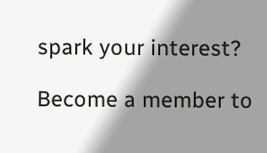spark your interest?

Become a member to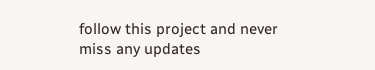follow this project and never miss any updates